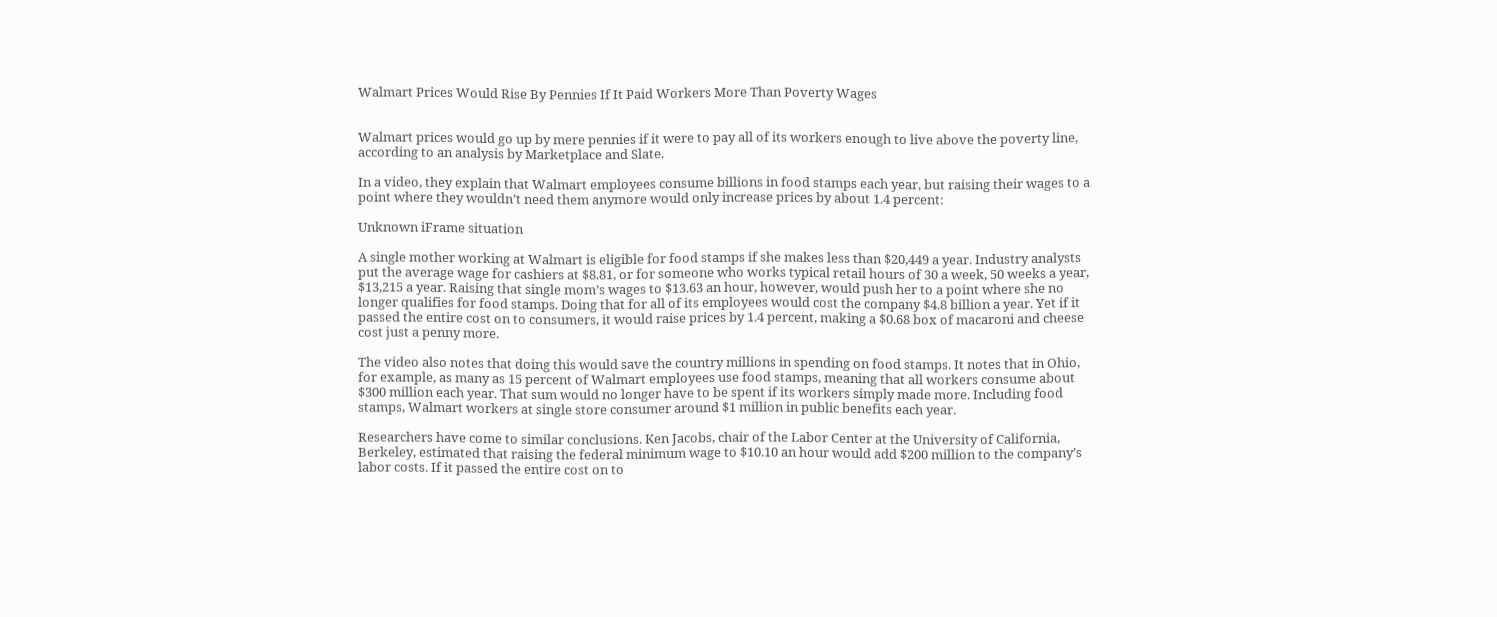Walmart Prices Would Rise By Pennies If It Paid Workers More Than Poverty Wages


Walmart prices would go up by mere pennies if it were to pay all of its workers enough to live above the poverty line, according to an analysis by Marketplace and Slate.

In a video, they explain that Walmart employees consume billions in food stamps each year, but raising their wages to a point where they wouldn’t need them anymore would only increase prices by about 1.4 percent:

Unknown iFrame situation

A single mother working at Walmart is eligible for food stamps if she makes less than $20,449 a year. Industry analysts put the average wage for cashiers at $8.81, or for someone who works typical retail hours of 30 a week, 50 weeks a year, $13,215 a year. Raising that single mom’s wages to $13.63 an hour, however, would push her to a point where she no longer qualifies for food stamps. Doing that for all of its employees would cost the company $4.8 billion a year. Yet if it passed the entire cost on to consumers, it would raise prices by 1.4 percent, making a $0.68 box of macaroni and cheese cost just a penny more.

The video also notes that doing this would save the country millions in spending on food stamps. It notes that in Ohio, for example, as many as 15 percent of Walmart employees use food stamps, meaning that all workers consume about $300 million each year. That sum would no longer have to be spent if its workers simply made more. Including food stamps, Walmart workers at single store consumer around $1 million in public benefits each year.

Researchers have come to similar conclusions. Ken Jacobs, chair of the Labor Center at the University of California, Berkeley, estimated that raising the federal minimum wage to $10.10 an hour would add $200 million to the company’s labor costs. If it passed the entire cost on to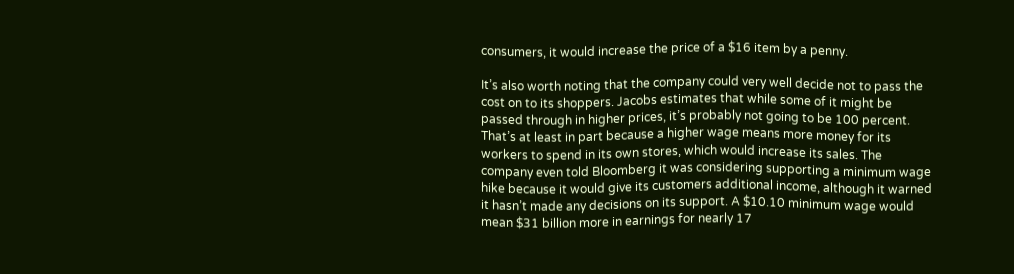consumers, it would increase the price of a $16 item by a penny.

It’s also worth noting that the company could very well decide not to pass the cost on to its shoppers. Jacobs estimates that while some of it might be passed through in higher prices, it’s probably not going to be 100 percent. That’s at least in part because a higher wage means more money for its workers to spend in its own stores, which would increase its sales. The company even told Bloomberg it was considering supporting a minimum wage hike because it would give its customers additional income, although it warned it hasn’t made any decisions on its support. A $10.10 minimum wage would mean $31 billion more in earnings for nearly 17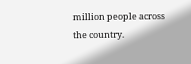million people across the country.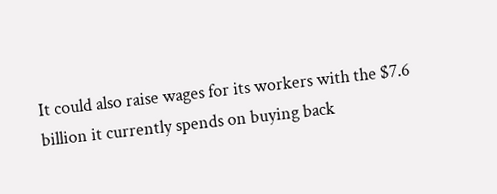It could also raise wages for its workers with the $7.6 billion it currently spends on buying back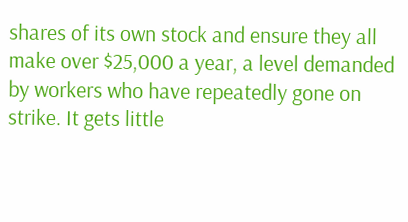shares of its own stock and ensure they all make over $25,000 a year, a level demanded by workers who have repeatedly gone on strike. It gets little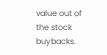value out of the stock buybacks.